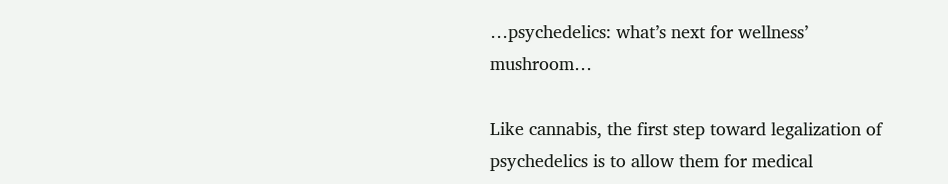…psychedelics: what’s next for wellness’ mushroom…

Like cannabis, the first step toward legalization of psychedelics is to allow them for medical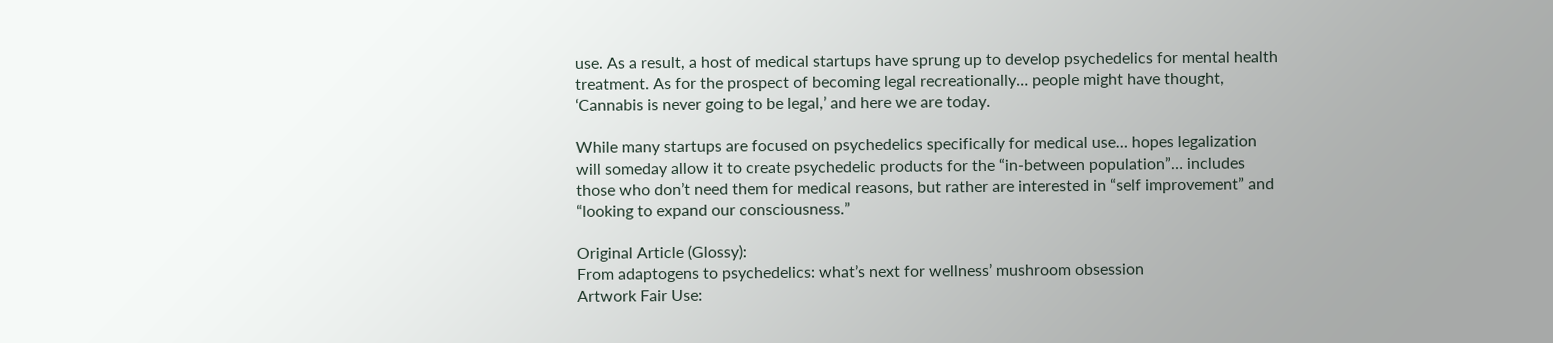use. As a result, a host of medical startups have sprung up to develop psychedelics for mental health treatment. As for the prospect of becoming legal recreationally… people might have thought, ‘Cannabis is never going to be legal,’ and here we are today.

While many startups are focused on psychedelics specifically for medical use… hopes legalization will someday allow it to create psychedelic products for the “in-between population”… includes those who don’t need them for medical reasons, but rather are interested in “self improvement” and “looking to expand our consciousness.”

Original Article (Glossy):
From adaptogens to psychedelics: what’s next for wellness’ mushroom obsession
Artwork Fair Use: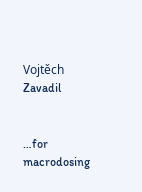Vojtěch Zavadil


…for macrodosing